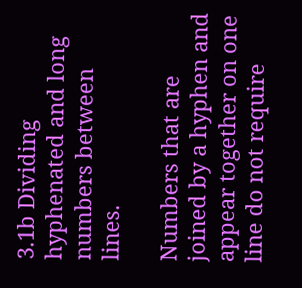3.1b Dividing hyphenated and long numbers between lines.

Numbers that are joined by a hyphen and appear together on one line do not require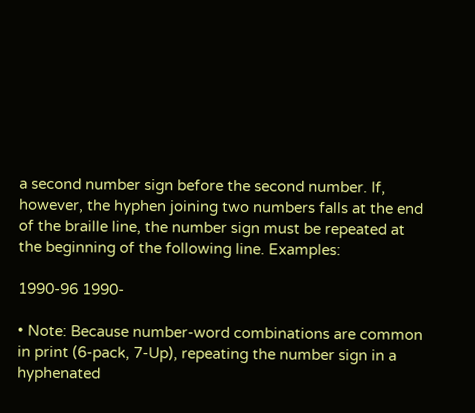a second number sign before the second number. If, however, the hyphen joining two numbers falls at the end of the braille line, the number sign must be repeated at the beginning of the following line. Examples:

1990-96 1990-

• Note: Because number-word combinations are common in print (6-pack, 7-Up), repeating the number sign in a hyphenated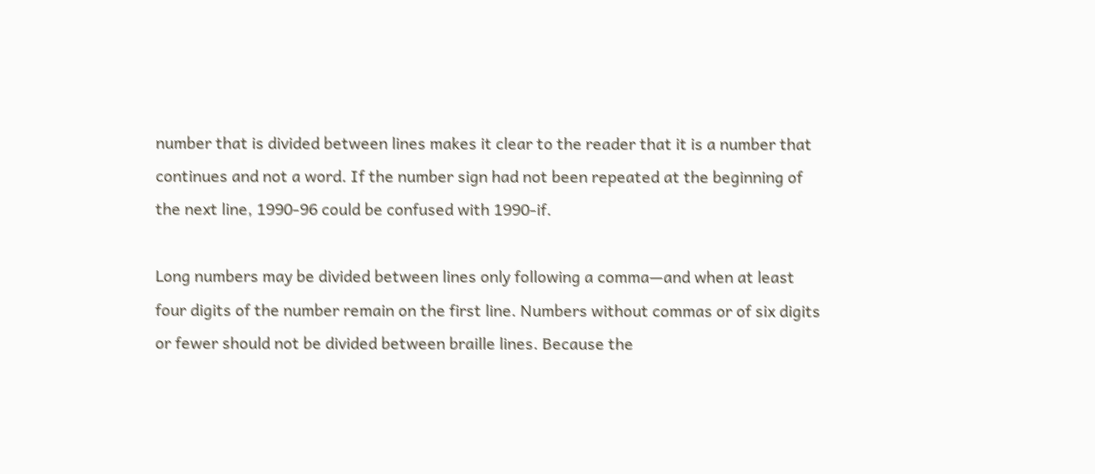number that is divided between lines makes it clear to the reader that it is a number that continues and not a word. If the number sign had not been repeated at the beginning of the next line, 1990-96 could be confused with 1990-if.

Long numbers may be divided between lines only following a comma—and when at least four digits of the number remain on the first line. Numbers without commas or of six digits or fewer should not be divided between braille lines. Because the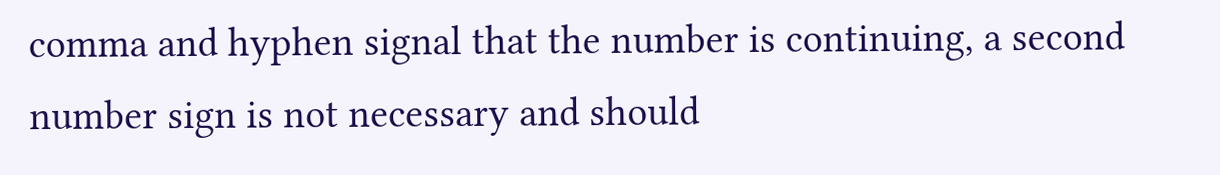comma and hyphen signal that the number is continuing, a second number sign is not necessary and should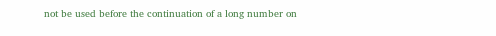not be used before the continuation of a long number on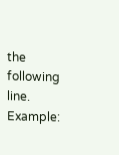the following line. Example: